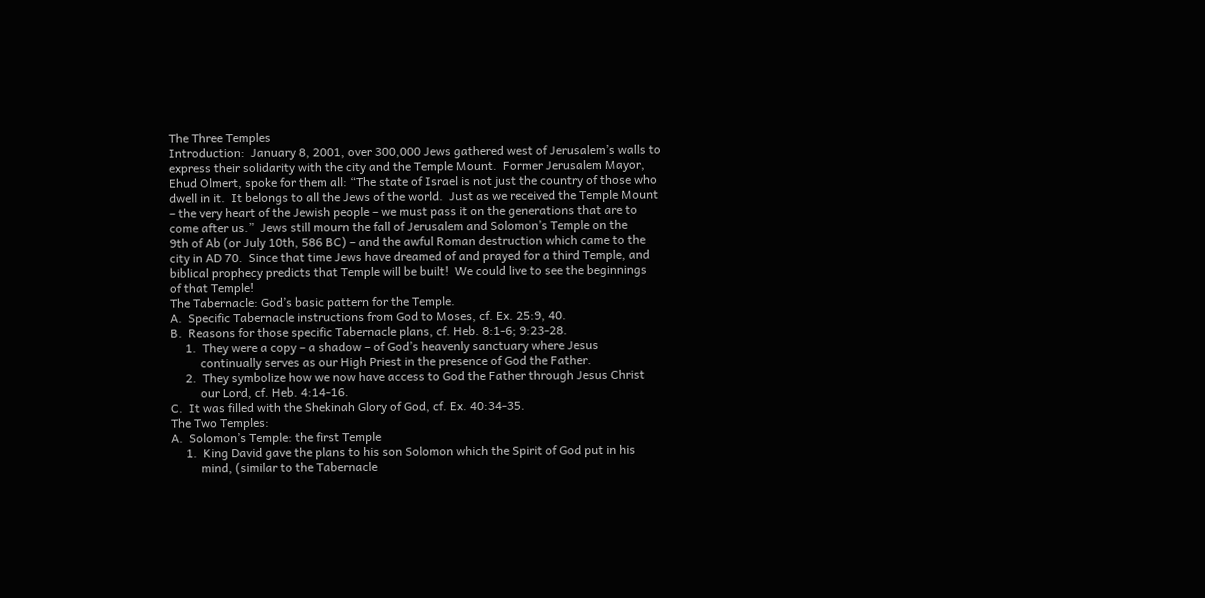The Three Temples
Introduction:  January 8, 2001, over 300,000 Jews gathered west of Jerusalem’s walls to
express their solidarity with the city and the Temple Mount.  Former Jerusalem Mayor,
Ehud Olmert, spoke for them all: “The state of Israel is not just the country of those who
dwell in it.  It belongs to all the Jews of the world.  Just as we received the Temple Mount
– the very heart of the Jewish people – we must pass it on the generations that are to
come after us.”  Jews still mourn the fall of Jerusalem and Solomon’s Temple on the
9th of Ab (or July 10th, 586 BC) – and the awful Roman destruction which came to the
city in AD 70.  Since that time Jews have dreamed of and prayed for a third Temple, and
biblical prophecy predicts that Temple will be built!  We could live to see the beginnings
of that Temple!
The Tabernacle: God’s basic pattern for the Temple.
A.  Specific Tabernacle instructions from God to Moses, cf. Ex. 25:9, 40.
B.  Reasons for those specific Tabernacle plans, cf. Heb. 8:1-6; 9:23-28.
     1.  They were a copy – a shadow – of God’s heavenly sanctuary where Jesus
          continually serves as our High Priest in the presence of God the Father.
     2.  They symbolize how we now have access to God the Father through Jesus Christ
          our Lord, cf. Heb. 4:14-16.
C.  It was filled with the Shekinah Glory of God, cf. Ex. 40:34-35.
The Two Temples:
A.  Solomon’s Temple: the first Temple
     1.  King David gave the plans to his son Solomon which the Spirit of God put in his
          mind, (similar to the Tabernacle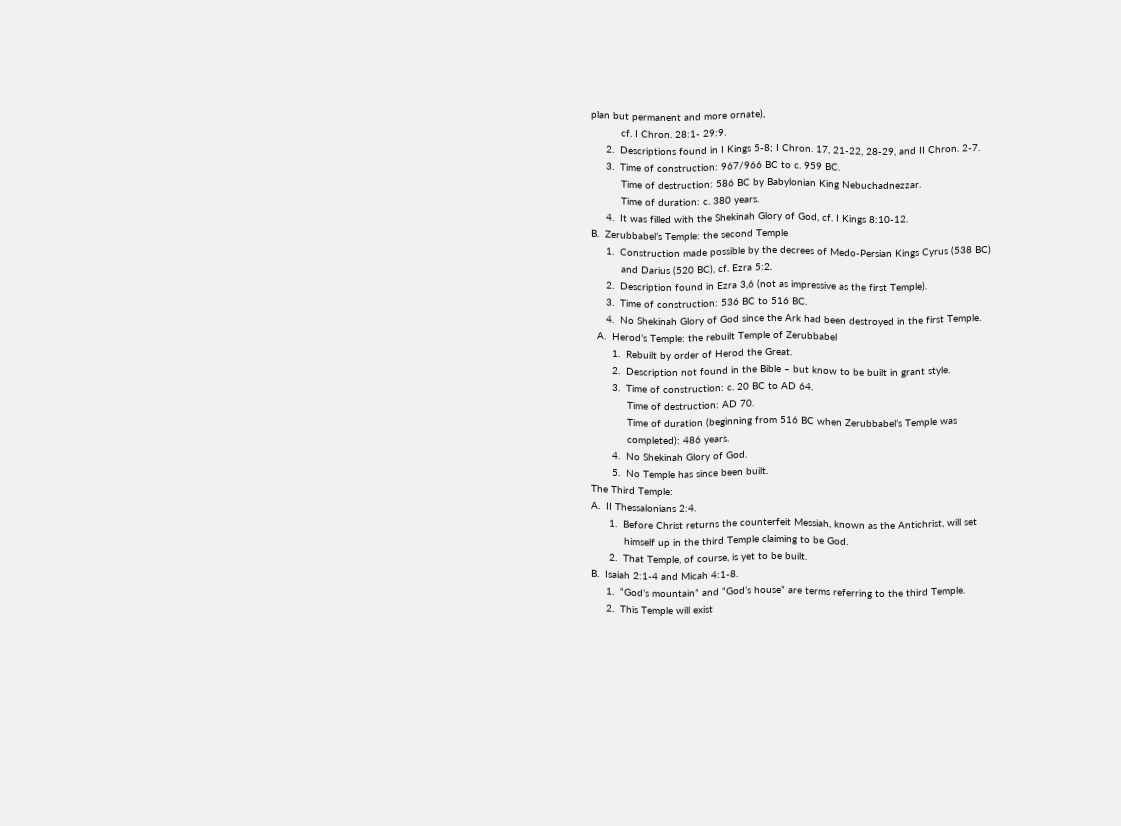plan but permanent and more ornate),
          cf. I Chron. 28:1- 29:9.
     2.  Descriptions found in I Kings 5-8; I Chron. 17, 21-22, 28-29, and II Chron. 2-7.
     3.  Time of construction: 967/966 BC to c. 959 BC.
          Time of destruction: 586 BC by Babylonian King Nebuchadnezzar.
          Time of duration: c. 380 years.
     4.  It was filled with the Shekinah Glory of God, cf. I Kings 8:10-12.
B.  Zerubbabel’s Temple: the second Temple
     1.  Construction made possible by the decrees of Medo-Persian Kings Cyrus (538 BC)
          and Darius (520 BC), cf. Ezra 5:2.
     2.  Description found in Ezra 3,6 (not as impressive as the first Temple).
     3.  Time of construction: 536 BC to 516 BC.
     4.  No Shekinah Glory of God since the Ark had been destroyed in the first Temple.
  A.  Herod’s Temple: the rebuilt Temple of Zerubbabel
       1.  Rebuilt by order of Herod the Great.
       2.  Description not found in the Bible – but know to be built in grant style.
       3.  Time of construction: c. 20 BC to AD 64.
            Time of destruction: AD 70.
            Time of duration (beginning from 516 BC when Zerubbabel’s Temple was
            completed): 486 years.
       4.  No Shekinah Glory of God.
       5.  No Temple has since been built.
The Third Temple:
A.  II Thessalonians 2:4.
      1.  Before Christ returns the counterfeit Messiah, known as the Antichrist, will set
           himself up in the third Temple claiming to be God.
      2.  That Temple, of course, is yet to be built.
B.  Isaiah 2:1-4 and Micah 4:1-8.
     1.  “God’s mountain” and “God’s house” are terms referring to the third Temple.
     2.  This Temple will exist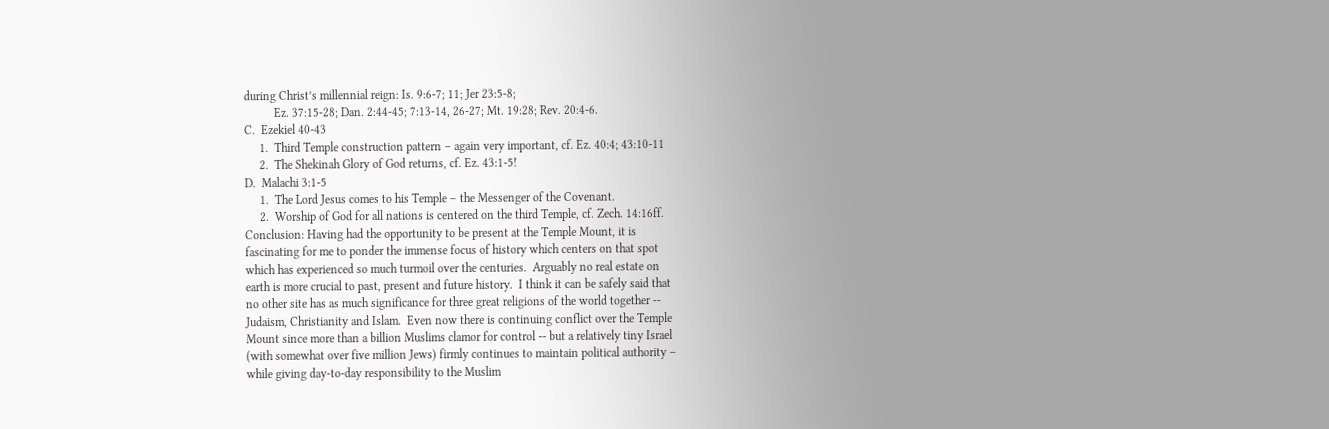during Christ’s millennial reign: Is. 9:6-7; 11; Jer 23:5-8;
          Ez. 37:15-28; Dan. 2:44-45; 7:13-14, 26-27; Mt. 19:28; Rev. 20:4-6.
C.  Ezekiel 40-43
     1.  Third Temple construction pattern – again very important, cf. Ez. 40:4; 43:10-11
     2.  The Shekinah Glory of God returns, cf. Ez. 43:1-5!
D.  Malachi 3:1-5
     1.  The Lord Jesus comes to his Temple – the Messenger of the Covenant.
     2.  Worship of God for all nations is centered on the third Temple, cf. Zech. 14:16ff.
Conclusion: Having had the opportunity to be present at the Temple Mount, it is
fascinating for me to ponder the immense focus of history which centers on that spot
which has experienced so much turmoil over the centuries.  Arguably no real estate on
earth is more crucial to past, present and future history.  I think it can be safely said that
no other site has as much significance for three great religions of the world together --
Judaism, Christianity and Islam.  Even now there is continuing conflict over the Temple
Mount since more than a billion Muslims clamor for control -- but a relatively tiny Israel
(with somewhat over five million Jews) firmly continues to maintain political authority –
while giving day-to-day responsibility to the Muslim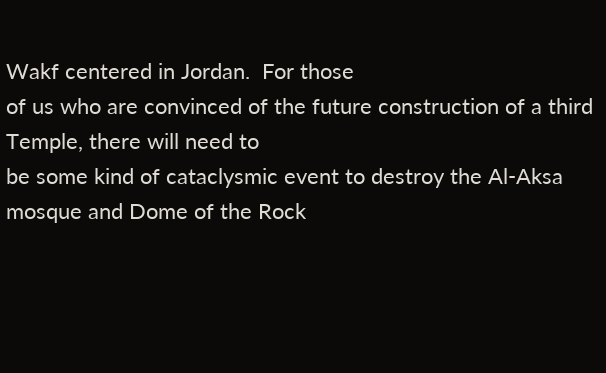Wakf centered in Jordan.  For those
of us who are convinced of the future construction of a third Temple, there will need to
be some kind of cataclysmic event to destroy the Al-Aksa mosque and Dome of the Rock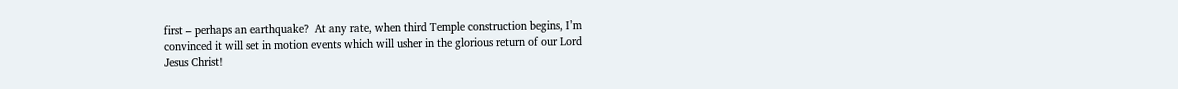first – perhaps an earthquake?  At any rate, when third Temple construction begins, I’m
convinced it will set in motion events which will usher in the glorious return of our Lord
Jesus Christ!